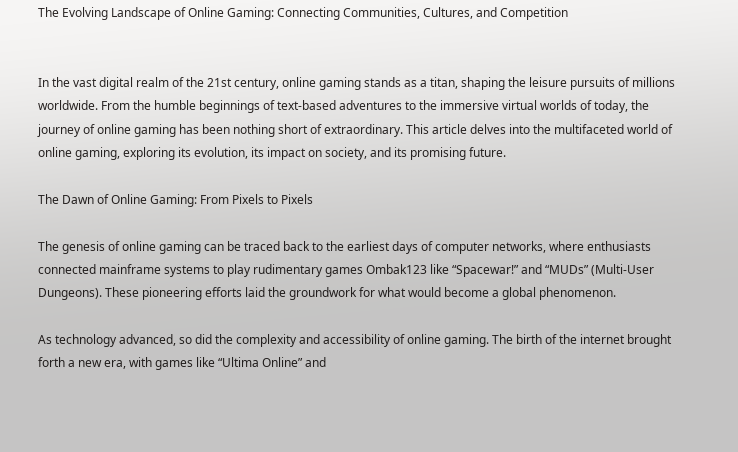The Evolving Landscape of Online Gaming: Connecting Communities, Cultures, and Competition


In the vast digital realm of the 21st century, online gaming stands as a titan, shaping the leisure pursuits of millions worldwide. From the humble beginnings of text-based adventures to the immersive virtual worlds of today, the journey of online gaming has been nothing short of extraordinary. This article delves into the multifaceted world of online gaming, exploring its evolution, its impact on society, and its promising future.

The Dawn of Online Gaming: From Pixels to Pixels

The genesis of online gaming can be traced back to the earliest days of computer networks, where enthusiasts connected mainframe systems to play rudimentary games Ombak123 like “Spacewar!” and “MUDs” (Multi-User Dungeons). These pioneering efforts laid the groundwork for what would become a global phenomenon.

As technology advanced, so did the complexity and accessibility of online gaming. The birth of the internet brought forth a new era, with games like “Ultima Online” and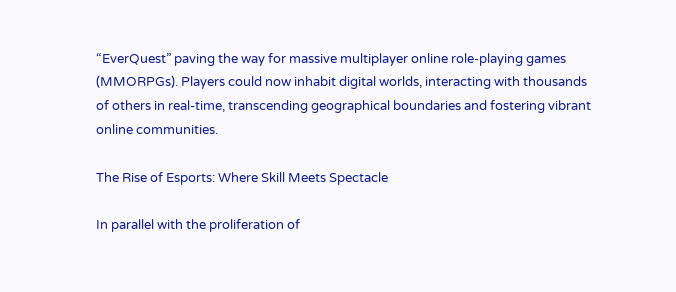“EverQuest” paving the way for massive multiplayer online role-playing games (MMORPGs). Players could now inhabit digital worlds, interacting with thousands of others in real-time, transcending geographical boundaries and fostering vibrant online communities.

The Rise of Esports: Where Skill Meets Spectacle

In parallel with the proliferation of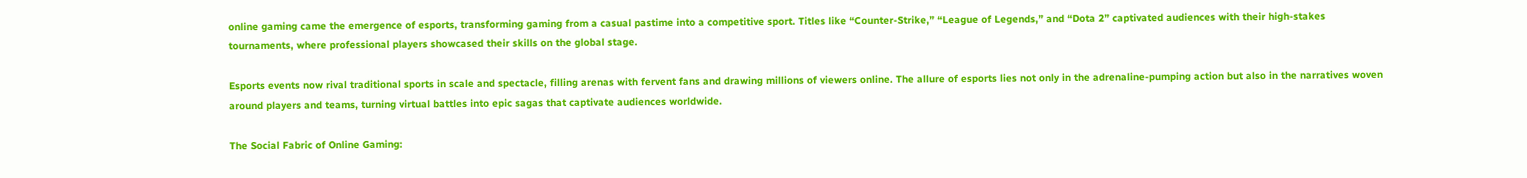online gaming came the emergence of esports, transforming gaming from a casual pastime into a competitive sport. Titles like “Counter-Strike,” “League of Legends,” and “Dota 2” captivated audiences with their high-stakes tournaments, where professional players showcased their skills on the global stage.

Esports events now rival traditional sports in scale and spectacle, filling arenas with fervent fans and drawing millions of viewers online. The allure of esports lies not only in the adrenaline-pumping action but also in the narratives woven around players and teams, turning virtual battles into epic sagas that captivate audiences worldwide.

The Social Fabric of Online Gaming: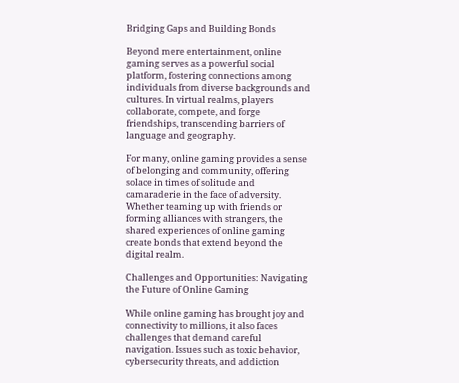Bridging Gaps and Building Bonds

Beyond mere entertainment, online gaming serves as a powerful social platform, fostering connections among individuals from diverse backgrounds and cultures. In virtual realms, players collaborate, compete, and forge friendships, transcending barriers of language and geography.

For many, online gaming provides a sense of belonging and community, offering solace in times of solitude and camaraderie in the face of adversity. Whether teaming up with friends or forming alliances with strangers, the shared experiences of online gaming create bonds that extend beyond the digital realm.

Challenges and Opportunities: Navigating the Future of Online Gaming

While online gaming has brought joy and connectivity to millions, it also faces challenges that demand careful navigation. Issues such as toxic behavior, cybersecurity threats, and addiction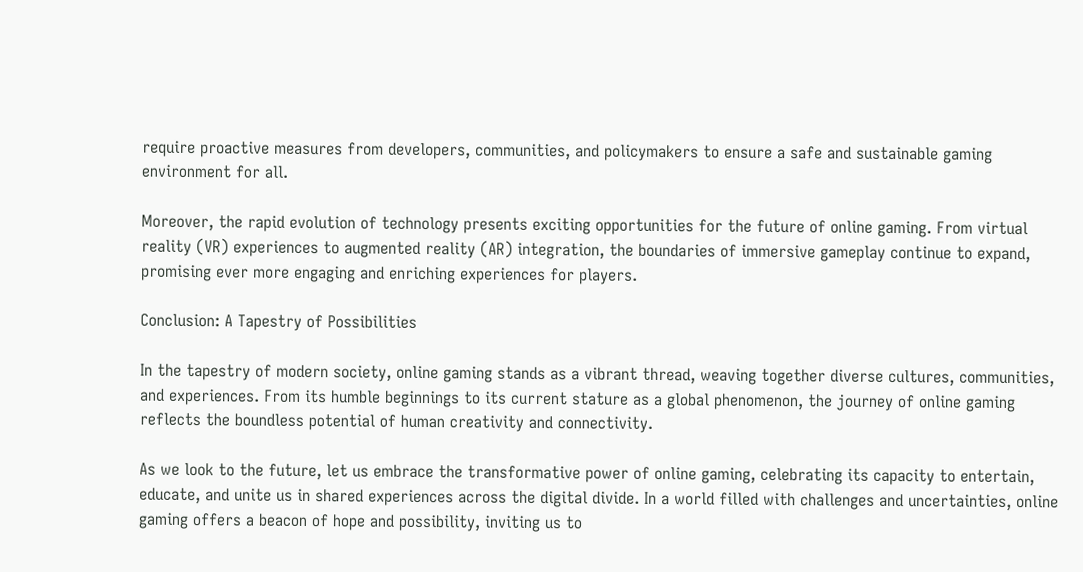require proactive measures from developers, communities, and policymakers to ensure a safe and sustainable gaming environment for all.

Moreover, the rapid evolution of technology presents exciting opportunities for the future of online gaming. From virtual reality (VR) experiences to augmented reality (AR) integration, the boundaries of immersive gameplay continue to expand, promising ever more engaging and enriching experiences for players.

Conclusion: A Tapestry of Possibilities

In the tapestry of modern society, online gaming stands as a vibrant thread, weaving together diverse cultures, communities, and experiences. From its humble beginnings to its current stature as a global phenomenon, the journey of online gaming reflects the boundless potential of human creativity and connectivity.

As we look to the future, let us embrace the transformative power of online gaming, celebrating its capacity to entertain, educate, and unite us in shared experiences across the digital divide. In a world filled with challenges and uncertainties, online gaming offers a beacon of hope and possibility, inviting us to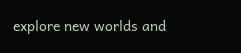explore new worlds and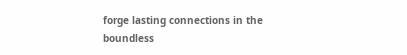forge lasting connections in the boundless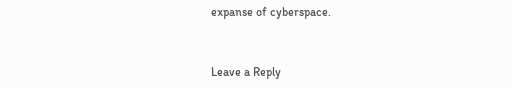expanse of cyberspace.


Leave a Reply